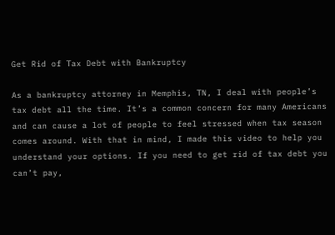Get Rid of Tax Debt with Bankruptcy

As a bankruptcy attorney in Memphis, TN, I deal with people’s tax debt all the time. It’s a common concern for many Americans and can cause a lot of people to feel stressed when tax season comes around. With that in mind, I made this video to help you understand your options. If you need to get rid of tax debt you can’t pay,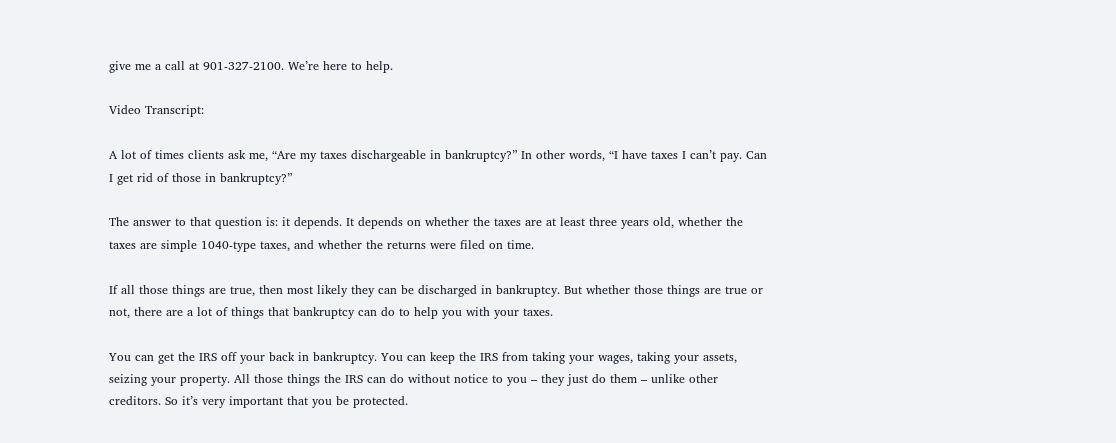give me a call at 901-327-2100. We’re here to help.

Video Transcript:

A lot of times clients ask me, “Are my taxes dischargeable in bankruptcy?” In other words, “I have taxes I can’t pay. Can I get rid of those in bankruptcy?”

The answer to that question is: it depends. It depends on whether the taxes are at least three years old, whether the taxes are simple 1040-type taxes, and whether the returns were filed on time.

If all those things are true, then most likely they can be discharged in bankruptcy. But whether those things are true or not, there are a lot of things that bankruptcy can do to help you with your taxes.

You can get the IRS off your back in bankruptcy. You can keep the IRS from taking your wages, taking your assets, seizing your property. All those things the IRS can do without notice to you – they just do them – unlike other creditors. So it’s very important that you be protected.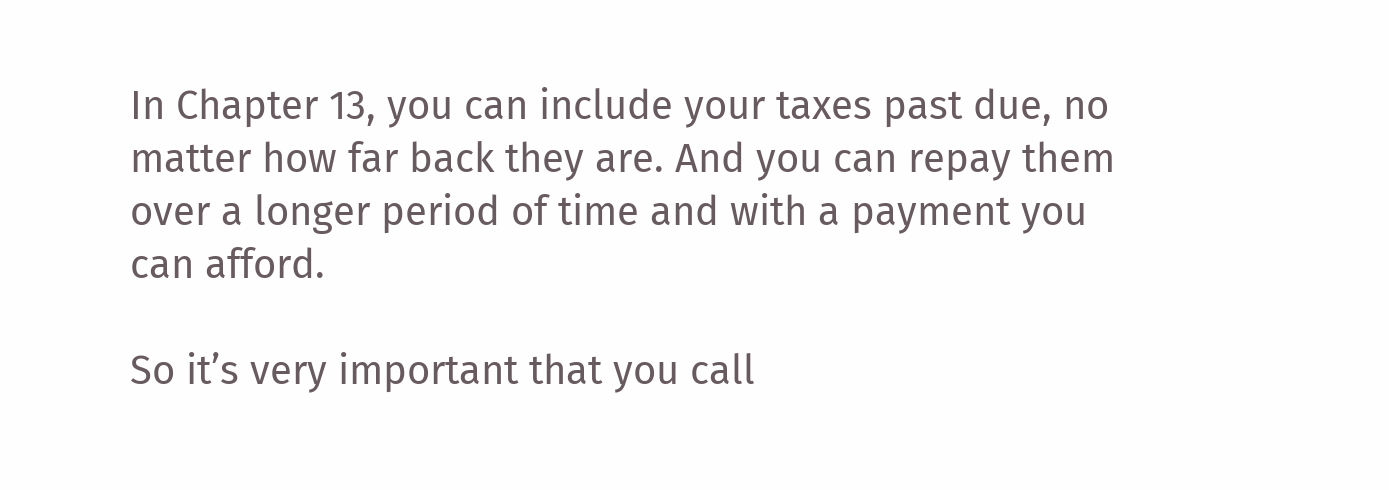In Chapter 13, you can include your taxes past due, no matter how far back they are. And you can repay them over a longer period of time and with a payment you can afford.

So it’s very important that you call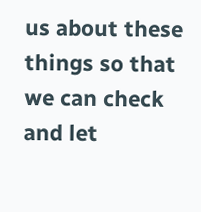us about these things so that we can check and let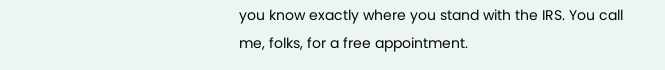you know exactly where you stand with the IRS. You call me, folks, for a free appointment.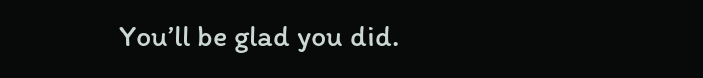You’ll be glad you did.